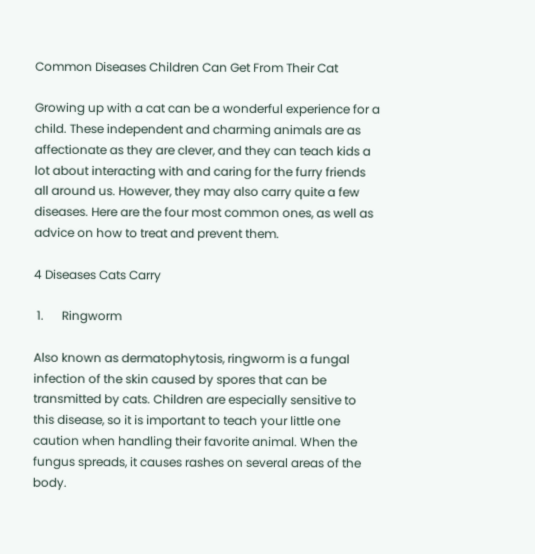Common Diseases Children Can Get From Their Cat

Growing up with a cat can be a wonderful experience for a child. These independent and charming animals are as affectionate as they are clever, and they can teach kids a lot about interacting with and caring for the furry friends all around us. However, they may also carry quite a few diseases. Here are the four most common ones, as well as advice on how to treat and prevent them.

4 Diseases Cats Carry

 1.      Ringworm

Also known as dermatophytosis, ringworm is a fungal infection of the skin caused by spores that can be transmitted by cats. Children are especially sensitive to this disease, so it is important to teach your little one caution when handling their favorite animal. When the fungus spreads, it causes rashes on several areas of the body.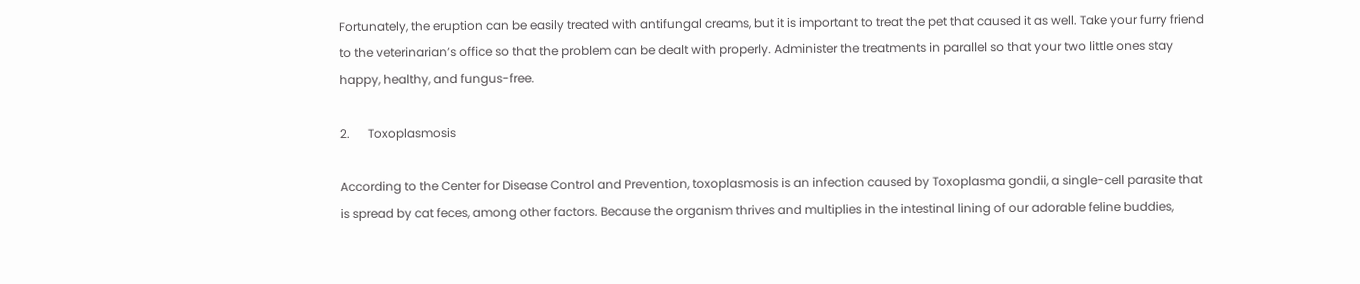Fortunately, the eruption can be easily treated with antifungal creams, but it is important to treat the pet that caused it as well. Take your furry friend to the veterinarian’s office so that the problem can be dealt with properly. Administer the treatments in parallel so that your two little ones stay happy, healthy, and fungus-free.

2.      Toxoplasmosis

According to the Center for Disease Control and Prevention, toxoplasmosis is an infection caused by Toxoplasma gondii, a single-cell parasite that is spread by cat feces, among other factors. Because the organism thrives and multiplies in the intestinal lining of our adorable feline buddies,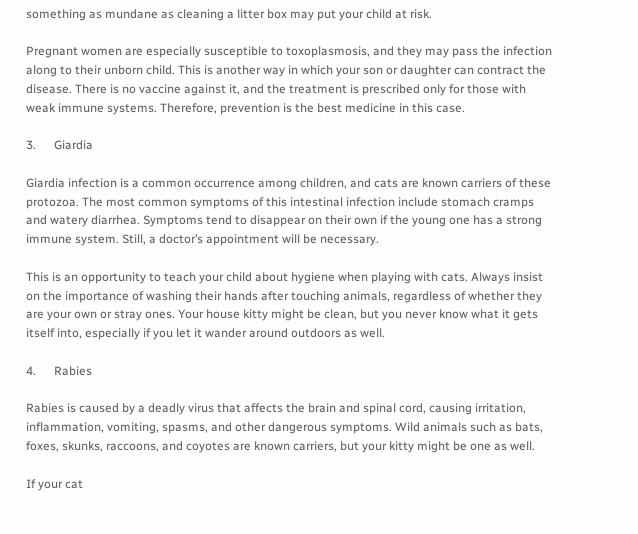something as mundane as cleaning a litter box may put your child at risk.

Pregnant women are especially susceptible to toxoplasmosis, and they may pass the infection along to their unborn child. This is another way in which your son or daughter can contract the disease. There is no vaccine against it, and the treatment is prescribed only for those with weak immune systems. Therefore, prevention is the best medicine in this case.

3.      Giardia

Giardia infection is a common occurrence among children, and cats are known carriers of these protozoa. The most common symptoms of this intestinal infection include stomach cramps and watery diarrhea. Symptoms tend to disappear on their own if the young one has a strong immune system. Still, a doctor’s appointment will be necessary.

This is an opportunity to teach your child about hygiene when playing with cats. Always insist on the importance of washing their hands after touching animals, regardless of whether they are your own or stray ones. Your house kitty might be clean, but you never know what it gets itself into, especially if you let it wander around outdoors as well.

4.      Rabies

Rabies is caused by a deadly virus that affects the brain and spinal cord, causing irritation, inflammation, vomiting, spasms, and other dangerous symptoms. Wild animals such as bats, foxes, skunks, raccoons, and coyotes are known carriers, but your kitty might be one as well.

If your cat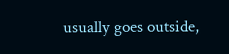usually goes outside,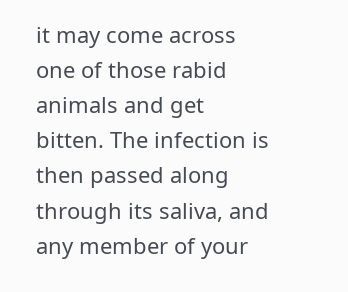it may come across one of those rabid animals and get bitten. The infection is then passed along through its saliva, and any member of your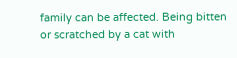family can be affected. Being bitten or scratched by a cat with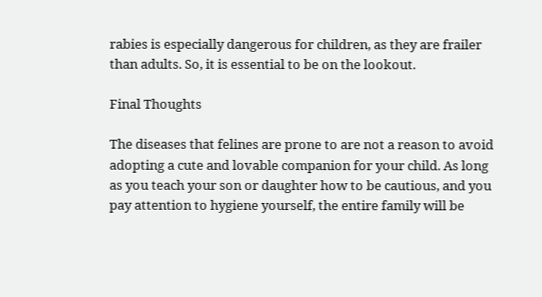rabies is especially dangerous for children, as they are frailer than adults. So, it is essential to be on the lookout.

Final Thoughts

The diseases that felines are prone to are not a reason to avoid adopting a cute and lovable companion for your child. As long as you teach your son or daughter how to be cautious, and you pay attention to hygiene yourself, the entire family will be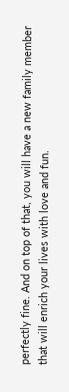perfectly fine. And on top of that, you will have a new family member that will enrich your lives with love and fun.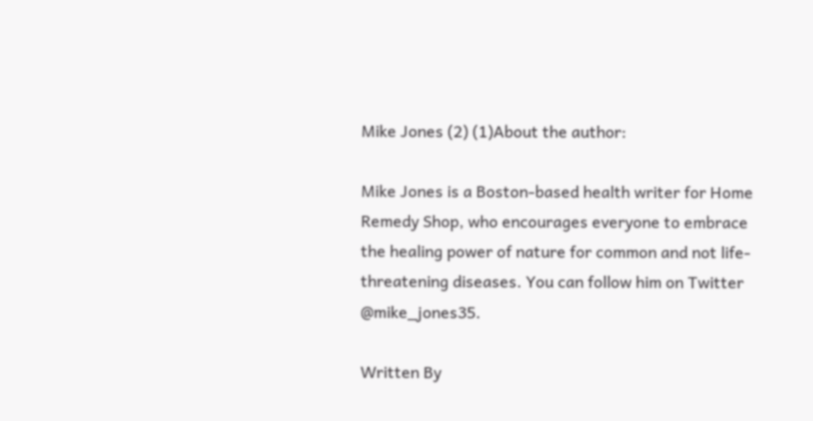Mike Jones (2) (1)About the author:

Mike Jones is a Boston-based health writer for Home Remedy Shop, who encourages everyone to embrace the healing power of nature for common and not life-threatening diseases. You can follow him on Twitter @mike_jones35.

Written By